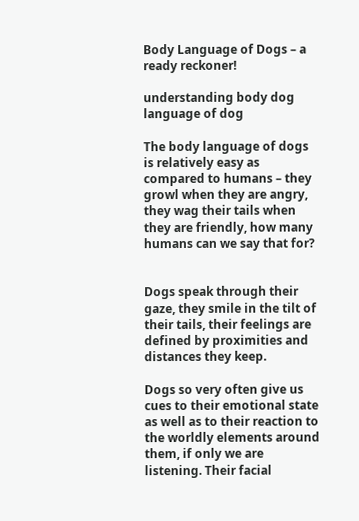Body Language of Dogs – a ready reckoner!

understanding body dog language of dog

The body language of dogs is relatively easy as compared to humans – they growl when they are angry, they wag their tails when they are friendly, how many humans can we say that for?


Dogs speak through their gaze, they smile in the tilt of their tails, their feelings are defined by proximities and distances they keep.

Dogs so very often give us cues to their emotional state as well as to their reaction to the worldly elements around them, if only we are listening. Their facial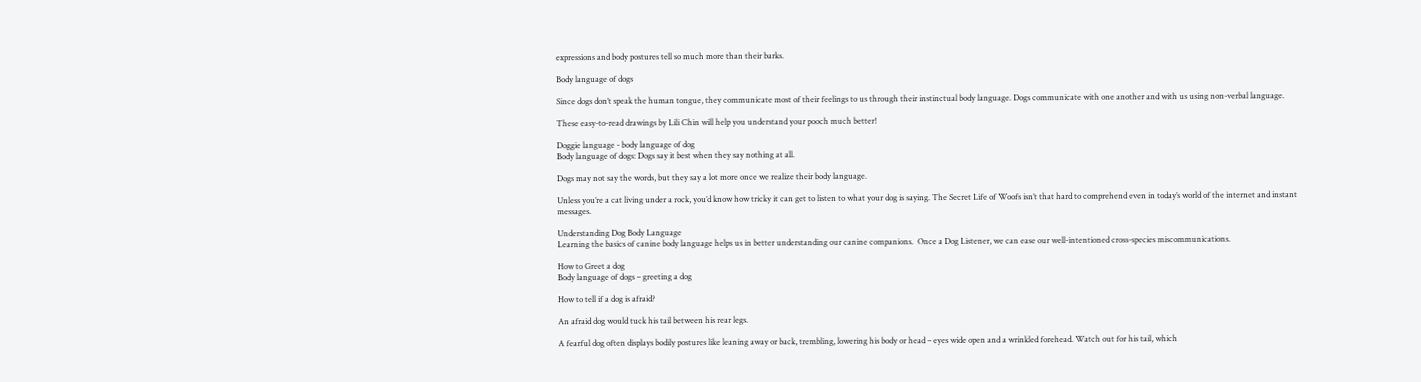expressions and body postures tell so much more than their barks.

Body language of dogs

Since dogs don’t speak the human tongue, they communicate most of their feelings to us through their instinctual body language. Dogs communicate with one another and with us using non-verbal language.

These easy-to-read drawings by Lili Chin will help you understand your pooch much better!

Doggie language - body language of dog
Body language of dogs: Dogs say it best when they say nothing at all.

Dogs may not say the words, but they say a lot more once we realize their body language.

Unless you’re a cat living under a rock, you’d know how tricky it can get to listen to what your dog is saying. The Secret Life of Woofs isn’t that hard to comprehend even in today’s world of the internet and instant messages.

Understanding Dog Body Language
Learning the basics of canine body language helps us in better understanding our canine companions.  Once a Dog Listener, we can ease our well-intentioned cross-species miscommunications.

How to Greet a dog
Body language of dogs – greeting a dog

How to tell if a dog is afraid?

An afraid dog would tuck his tail between his rear legs.

A fearful dog often displays bodily postures like leaning away or back, trembling, lowering his body or head – eyes wide open and a wrinkled forehead. Watch out for his tail, which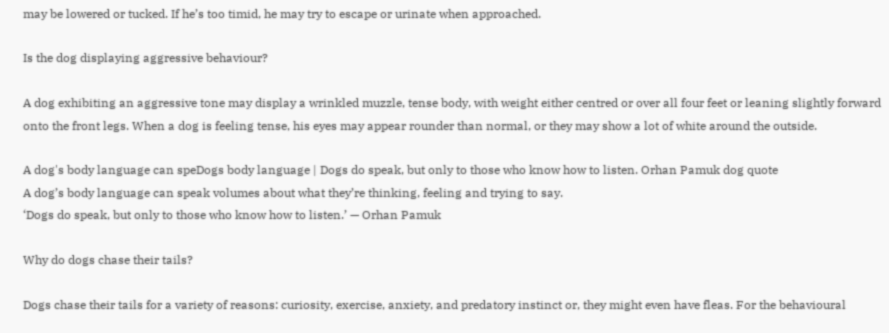may be lowered or tucked. If he’s too timid, he may try to escape or urinate when approached.

Is the dog displaying aggressive behaviour?

A dog exhibiting an aggressive tone may display a wrinkled muzzle, tense body, with weight either centred or over all four feet or leaning slightly forward onto the front legs. When a dog is feeling tense, his eyes may appear rounder than normal, or they may show a lot of white around the outside.

A dog's body language can speDogs body language | Dogs do speak, but only to those who know how to listen. Orhan Pamuk dog quote
A dog’s body language can speak volumes about what they’re thinking, feeling and trying to say.
‘Dogs do speak, but only to those who know how to listen.’ — Orhan Pamuk

Why do dogs chase their tails?

Dogs chase their tails for a variety of reasons: curiosity, exercise, anxiety, and predatory instinct or, they might even have fleas. For the behavioural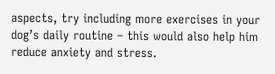aspects, try including more exercises in your dog’s daily routine – this would also help him reduce anxiety and stress.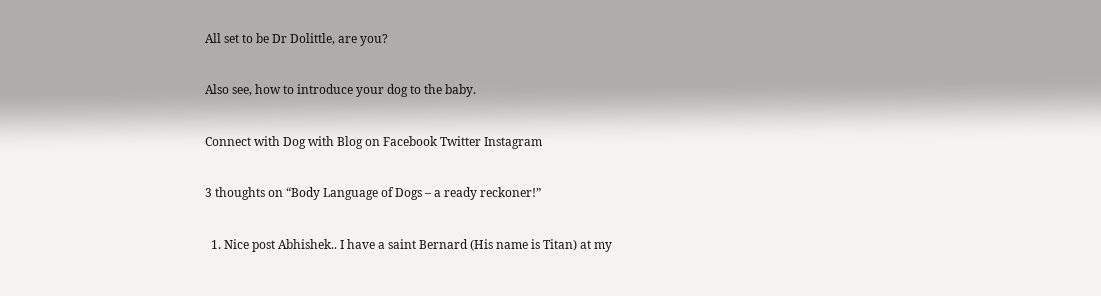All set to be Dr Dolittle, are you?

Also see, how to introduce your dog to the baby.

Connect with Dog with Blog on Facebook Twitter Instagram

3 thoughts on “Body Language of Dogs – a ready reckoner!”

  1. Nice post Abhishek.. I have a saint Bernard (His name is Titan) at my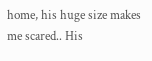home, his huge size makes me scared.. His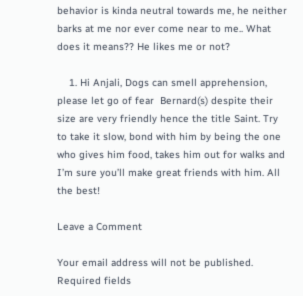behavior is kinda neutral towards me, he neither barks at me nor ever come near to me.. What does it means?? He likes me or not?

    1. Hi Anjali, Dogs can smell apprehension, please let go of fear  Bernard(s) despite their size are very friendly hence the title Saint. Try to take it slow, bond with him by being the one who gives him food, takes him out for walks and I’m sure you’ll make great friends with him. All the best!

Leave a Comment

Your email address will not be published. Required fields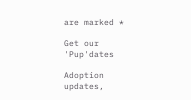are marked *

Get our 'Pup'dates

Adoption updates,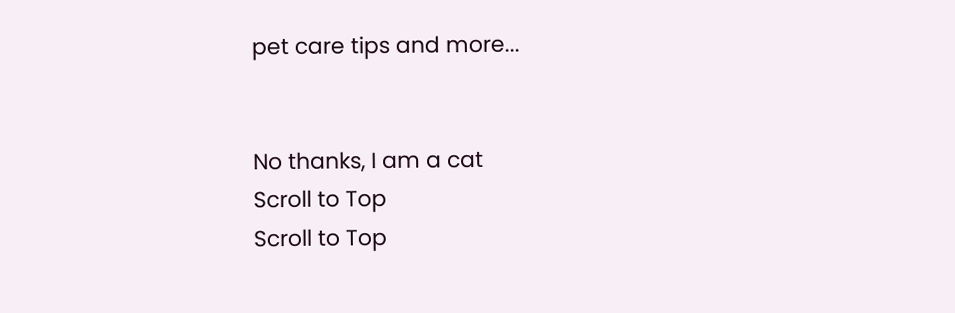pet care tips and more...


No thanks, I am a cat
Scroll to Top
Scroll to Top